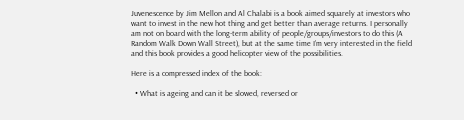Juvenescence by Jim Mellon and Al Chalabi is a book aimed squarely at investors who want to invest in the new hot thing and get better than average returns. I personally am not on board with the long-term ability of people/groups/investors to do this (A Random Walk Down Wall Street), but at the same time I’m very interested in the field and this book provides a good helicopter view of the possibilities.

Here is a compressed index of the book:

  • What is ageing and can it be slowed, reversed or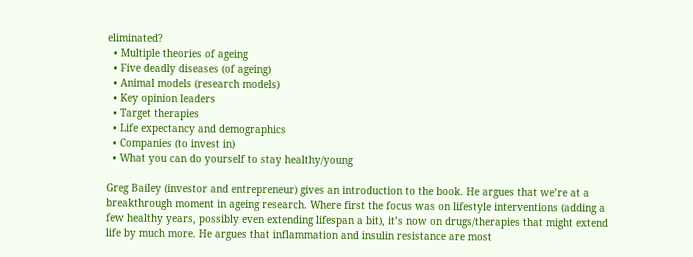eliminated?
  • Multiple theories of ageing
  • Five deadly diseases (of ageing)
  • Animal models (research models)
  • Key opinion leaders
  • Target therapies
  • Life expectancy and demographics
  • Companies (to invest in)
  • What you can do yourself to stay healthy/young

Greg Bailey (investor and entrepreneur) gives an introduction to the book. He argues that we’re at a breakthrough moment in ageing research. Where first the focus was on lifestyle interventions (adding a few healthy years, possibly even extending lifespan a bit), it’s now on drugs/therapies that might extend life by much more. He argues that inflammation and insulin resistance are most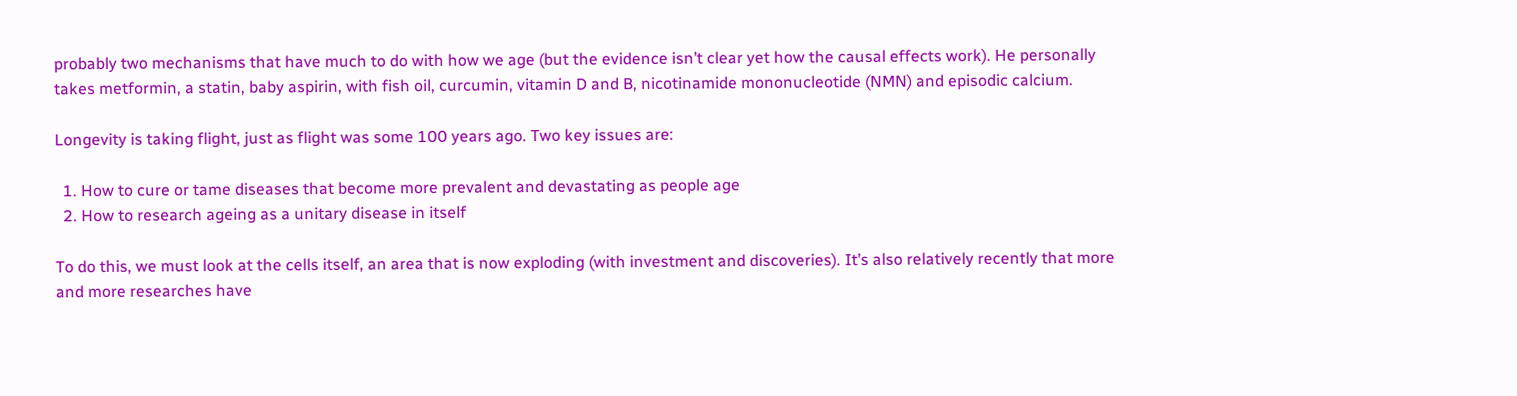probably two mechanisms that have much to do with how we age (but the evidence isn’t clear yet how the causal effects work). He personally takes metformin, a statin, baby aspirin, with fish oil, curcumin, vitamin D and B, nicotinamide mononucleotide (NMN) and episodic calcium.

Longevity is taking flight, just as flight was some 100 years ago. Two key issues are:

  1. How to cure or tame diseases that become more prevalent and devastating as people age
  2. How to research ageing as a unitary disease in itself

To do this, we must look at the cells itself, an area that is now exploding (with investment and discoveries). It’s also relatively recently that more and more researches have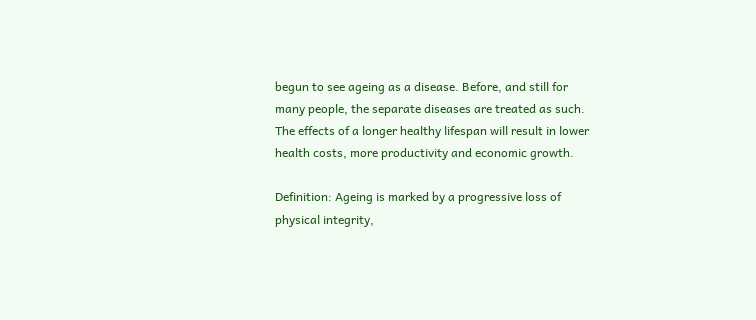begun to see ageing as a disease. Before, and still for many people, the separate diseases are treated as such. The effects of a longer healthy lifespan will result in lower health costs, more productivity and economic growth.

Definition: Ageing is marked by a progressive loss of physical integrity,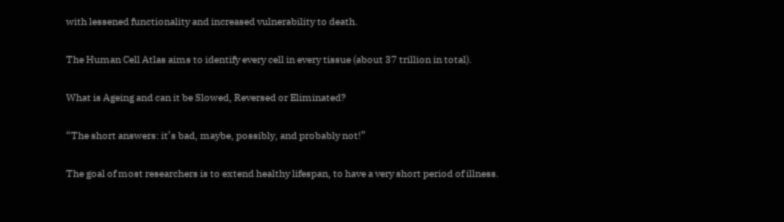with lessened functionality and increased vulnerability to death.

The Human Cell Atlas aims to identify every cell in every tissue (about 37 trillion in total).

What is Ageing and can it be Slowed, Reversed or Eliminated?

“The short answers: it’s bad, maybe, possibly, and probably not!”

The goal of most researchers is to extend healthy lifespan, to have a very short period of illness.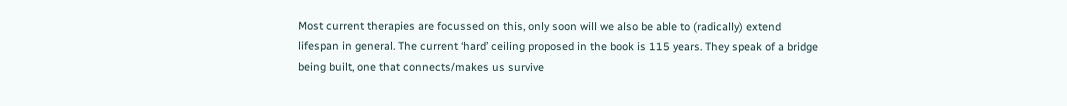Most current therapies are focussed on this, only soon will we also be able to (radically) extend lifespan in general. The current ‘hard’ ceiling proposed in the book is 115 years. They speak of a bridge being built, one that connects/makes us survive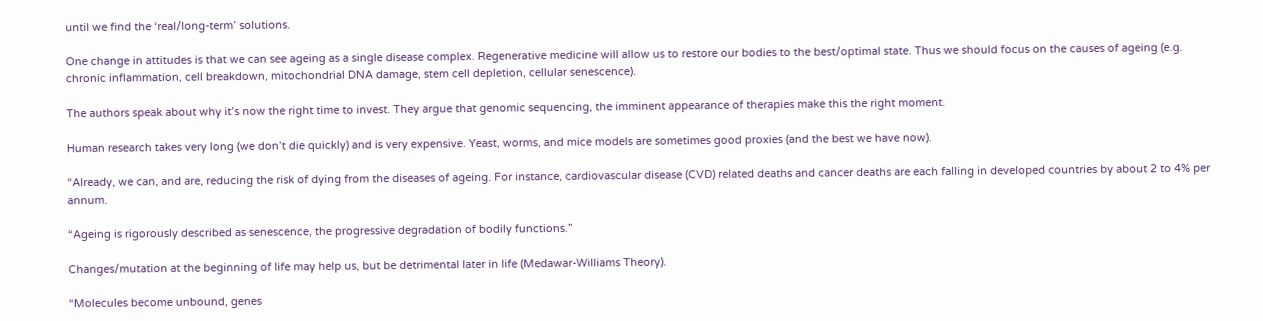until we find the ‘real/long-term’ solutions.

One change in attitudes is that we can see ageing as a single disease complex. Regenerative medicine will allow us to restore our bodies to the best/optimal state. Thus we should focus on the causes of ageing (e.g. chronic inflammation, cell breakdown, mitochondrial DNA damage, stem cell depletion, cellular senescence).

The authors speak about why it’s now the right time to invest. They argue that genomic sequencing, the imminent appearance of therapies make this the right moment.

Human research takes very long (we don’t die quickly) and is very expensive. Yeast, worms, and mice models are sometimes good proxies (and the best we have now).

“Already, we can, and are, reducing the risk of dying from the diseases of ageing. For instance, cardiovascular disease (CVD) related deaths and cancer deaths are each falling in developed countries by about 2 to 4% per annum.

“Ageing is rigorously described as senescence, the progressive degradation of bodily functions.”

Changes/mutation at the beginning of life may help us, but be detrimental later in life (Medawar-Williams Theory).

“Molecules become unbound, genes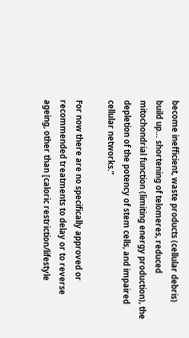become inefficient, waste products (cellular debris) build up… shortening of telomeres, reduced mitochondrial function (limiting energy production), the depletion of the potency of stem cells, and impaired cellular networks.”

For now there are no specifically approved or recommended treatments to delay or to reverse ageing, other than [caloric restriction/lifestyle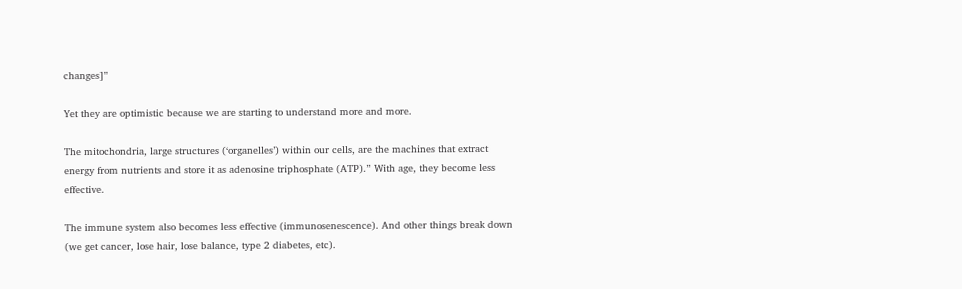changes]”

Yet they are optimistic because we are starting to understand more and more.

The mitochondria, large structures (‘organelles’) within our cells, are the machines that extract energy from nutrients and store it as adenosine triphosphate (ATP).” With age, they become less effective.

The immune system also becomes less effective (immunosenescence). And other things break down (we get cancer, lose hair, lose balance, type 2 diabetes, etc).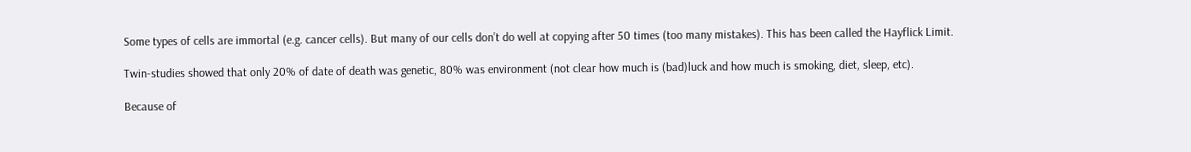Some types of cells are immortal (e.g. cancer cells). But many of our cells don’t do well at copying after 50 times (too many mistakes). This has been called the Hayflick Limit.

Twin-studies showed that only 20% of date of death was genetic, 80% was environment (not clear how much is (bad)luck and how much is smoking, diet, sleep, etc).

Because of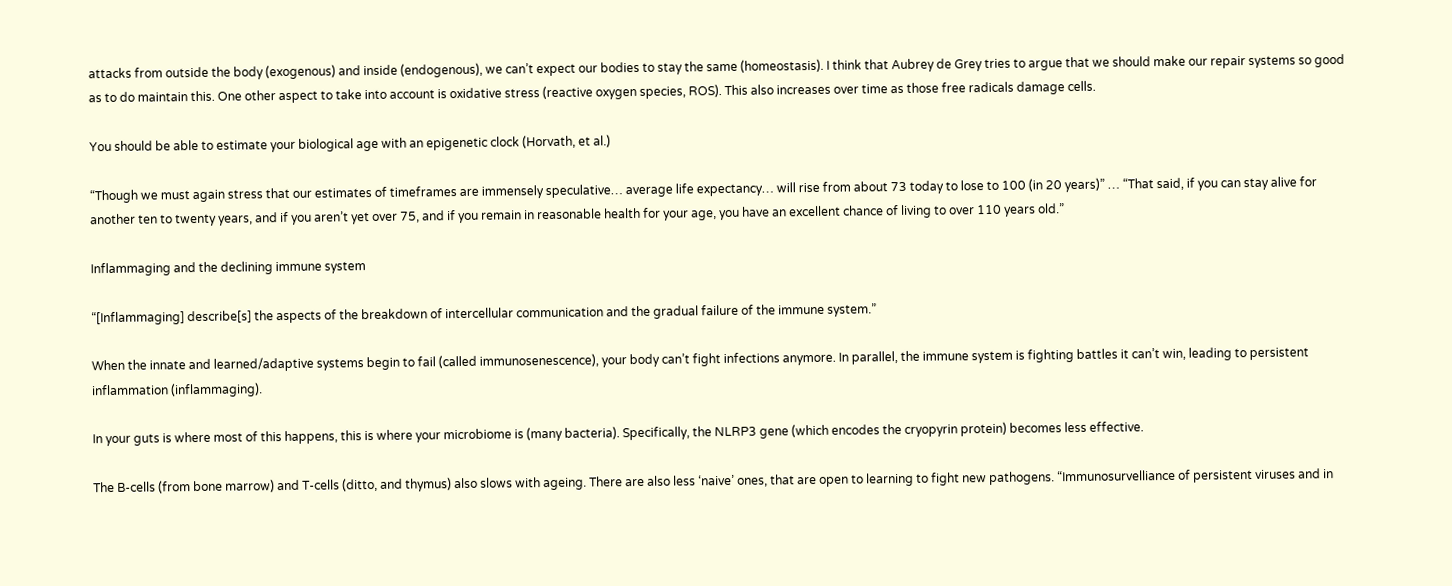attacks from outside the body (exogenous) and inside (endogenous), we can’t expect our bodies to stay the same (homeostasis). I think that Aubrey de Grey tries to argue that we should make our repair systems so good as to do maintain this. One other aspect to take into account is oxidative stress (reactive oxygen species, ROS). This also increases over time as those free radicals damage cells.

You should be able to estimate your biological age with an epigenetic clock (Horvath, et al.)

“Though we must again stress that our estimates of timeframes are immensely speculative… average life expectancy… will rise from about 73 today to lose to 100 (in 20 years)” … “That said, if you can stay alive for another ten to twenty years, and if you aren’t yet over 75, and if you remain in reasonable health for your age, you have an excellent chance of living to over 110 years old.”

Inflammaging and the declining immune system

“[Inflammaging] describe[s] the aspects of the breakdown of intercellular communication and the gradual failure of the immune system.”

When the innate and learned/adaptive systems begin to fail (called immunosenescence), your body can’t fight infections anymore. In parallel, the immune system is fighting battles it can’t win, leading to persistent inflammation (inflammaging).

In your guts is where most of this happens, this is where your microbiome is (many bacteria). Specifically, the NLRP3 gene (which encodes the cryopyrin protein) becomes less effective.

The B-cells (from bone marrow) and T-cells (ditto, and thymus) also slows with ageing. There are also less ‘naive’ ones, that are open to learning to fight new pathogens. “Immunosurvelliance of persistent viruses and in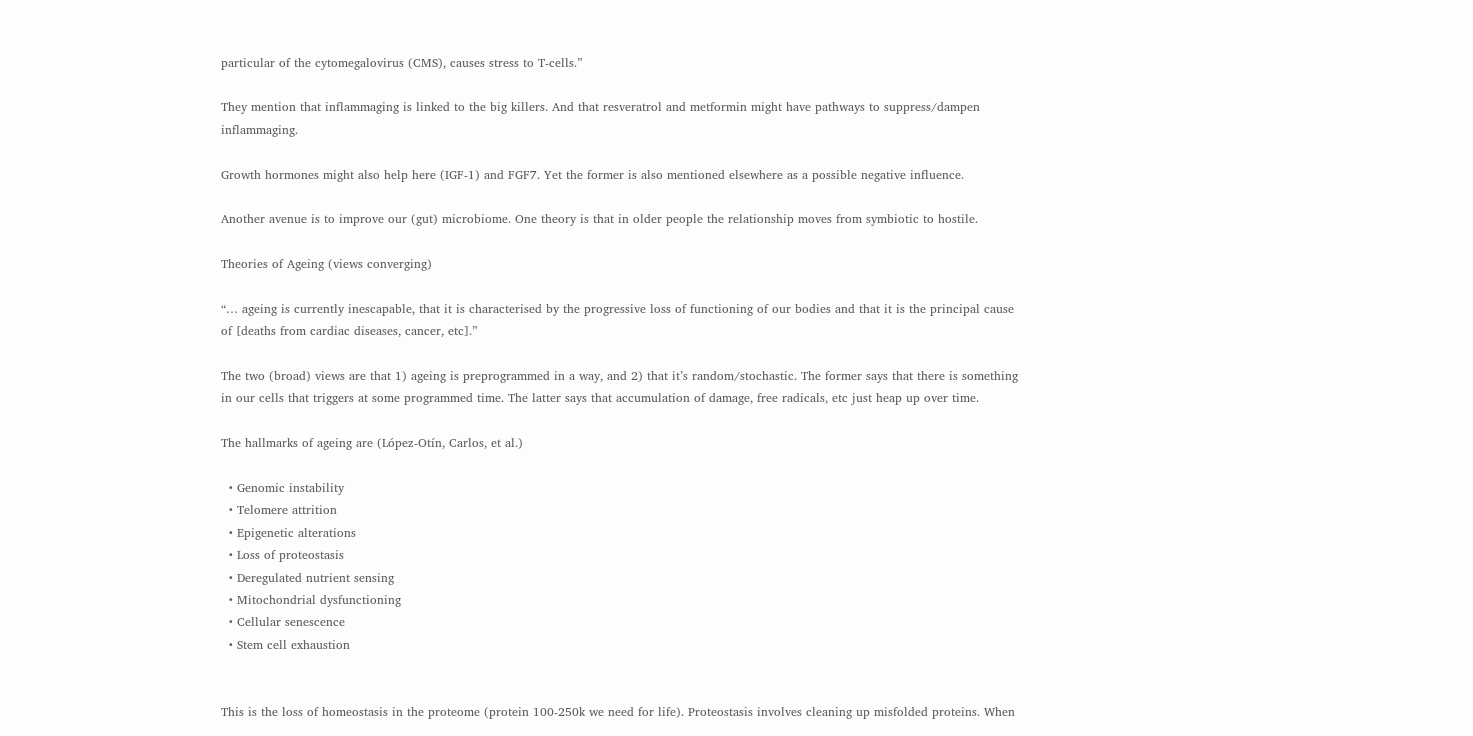particular of the cytomegalovirus (CMS), causes stress to T-cells.”

They mention that inflammaging is linked to the big killers. And that resveratrol and metformin might have pathways to suppress/dampen inflammaging.

Growth hormones might also help here (IGF-1) and FGF7. Yet the former is also mentioned elsewhere as a possible negative influence.

Another avenue is to improve our (gut) microbiome. One theory is that in older people the relationship moves from symbiotic to hostile.

Theories of Ageing (views converging)

“… ageing is currently inescapable, that it is characterised by the progressive loss of functioning of our bodies and that it is the principal cause of [deaths from cardiac diseases, cancer, etc].”

The two (broad) views are that 1) ageing is preprogrammed in a way, and 2) that it’s random/stochastic. The former says that there is something in our cells that triggers at some programmed time. The latter says that accumulation of damage, free radicals, etc just heap up over time.

The hallmarks of ageing are (López-Otín, Carlos, et al.)

  • Genomic instability
  • Telomere attrition
  • Epigenetic alterations
  • Loss of proteostasis
  • Deregulated nutrient sensing
  • Mitochondrial dysfunctioning
  • Cellular senescence
  • Stem cell exhaustion


This is the loss of homeostasis in the proteome (protein 100-250k we need for life). Proteostasis involves cleaning up misfolded proteins. When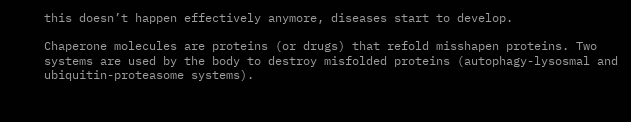this doesn’t happen effectively anymore, diseases start to develop.

Chaperone molecules are proteins (or drugs) that refold misshapen proteins. Two systems are used by the body to destroy misfolded proteins (autophagy-lysosmal and ubiquitin-proteasome systems).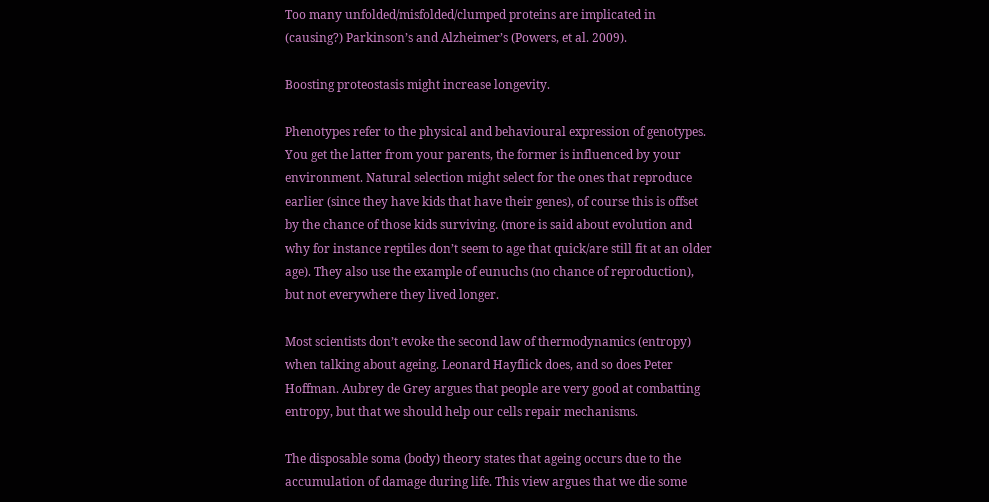Too many unfolded/misfolded/clumped proteins are implicated in (causing?) Parkinson’s and Alzheimer’s (Powers, et al. 2009).

Boosting proteostasis might increase longevity.

Phenotypes refer to the physical and behavioural expression of genotypes. You get the latter from your parents, the former is influenced by your environment. Natural selection might select for the ones that reproduce earlier (since they have kids that have their genes), of course this is offset by the chance of those kids surviving. (more is said about evolution and why for instance reptiles don’t seem to age that quick/are still fit at an older age). They also use the example of eunuchs (no chance of reproduction), but not everywhere they lived longer.

Most scientists don’t evoke the second law of thermodynamics (entropy) when talking about ageing. Leonard Hayflick does, and so does Peter Hoffman. Aubrey de Grey argues that people are very good at combatting entropy, but that we should help our cells repair mechanisms.

The disposable soma (body) theory states that ageing occurs due to the accumulation of damage during life. This view argues that we die some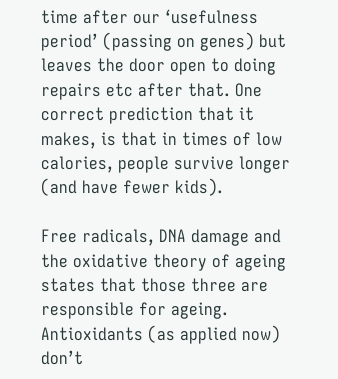time after our ‘usefulness period’ (passing on genes) but leaves the door open to doing repairs etc after that. One correct prediction that it makes, is that in times of low calories, people survive longer (and have fewer kids).

Free radicals, DNA damage and the oxidative theory of ageing states that those three are responsible for ageing. Antioxidants (as applied now) don’t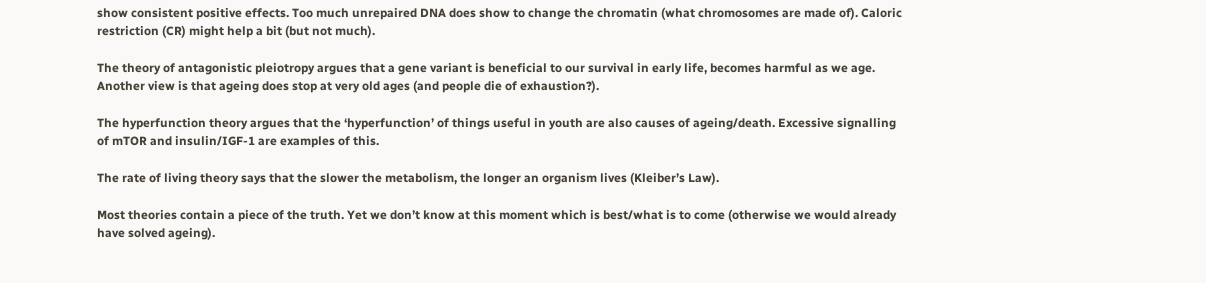show consistent positive effects. Too much unrepaired DNA does show to change the chromatin (what chromosomes are made of). Caloric restriction (CR) might help a bit (but not much).

The theory of antagonistic pleiotropy argues that a gene variant is beneficial to our survival in early life, becomes harmful as we age. Another view is that ageing does stop at very old ages (and people die of exhaustion?).

The hyperfunction theory argues that the ‘hyperfunction’ of things useful in youth are also causes of ageing/death. Excessive signalling of mTOR and insulin/IGF-1 are examples of this.

The rate of living theory says that the slower the metabolism, the longer an organism lives (Kleiber’s Law).

Most theories contain a piece of the truth. Yet we don’t know at this moment which is best/what is to come (otherwise we would already have solved ageing).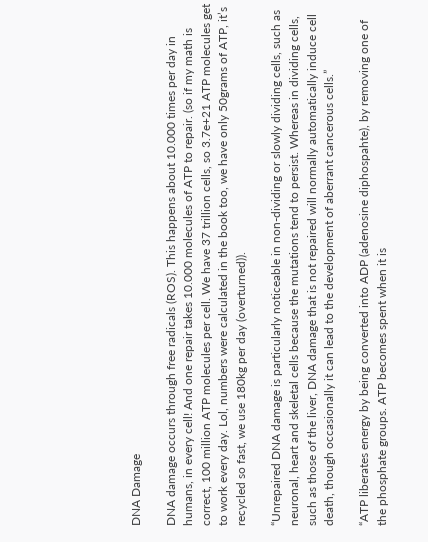DNA Damage

DNA damage occurs through free radicals (ROS). This happens about 10.000 times per day in humans, in every cell! And one repair takes 10.000 molecules of ATP to repair. (so if my math is correct, 100 million ATP molecules per cell. We have 37 trillion cells, so 3.7e+21 ATP molecules get to work every day. Lol, numbers were calculated in the book too, we have only 50grams of ATP, it’s recycled so fast, we use 180kg per day (overturned)).

“Unrepaired DNA damage is particularly noticeable in non-dividing or slowly dividing cells, such as neuronal, heart and skeletal cells because the mutations tend to persist. Whereas in dividing cells, such as those of the liver, DNA damage that is not repaired will normally automatically induce cell death, though occasionally it can lead to the development of aberrant cancerous cells.”

“ATP liberates energy by being converted into ADP (adenosine diphospahte), by removing one of the phosphate groups. ATP becomes spent when it is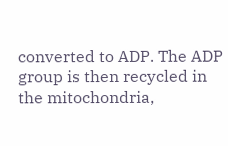converted to ADP. The ADP group is then recycled in the mitochondria,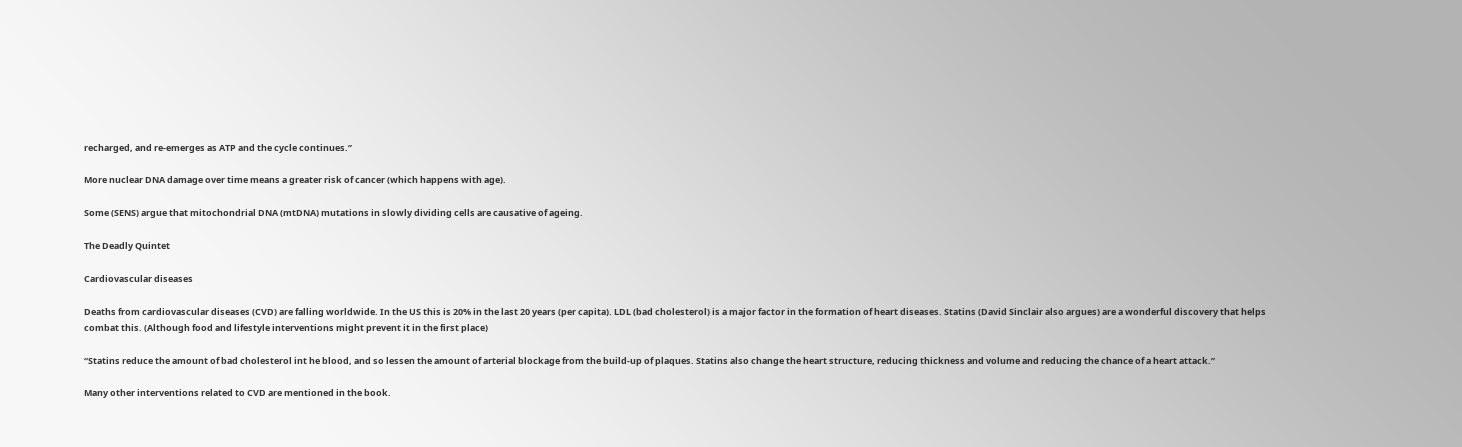recharged, and re-emerges as ATP and the cycle continues.”

More nuclear DNA damage over time means a greater risk of cancer (which happens with age).

Some (SENS) argue that mitochondrial DNA (mtDNA) mutations in slowly dividing cells are causative of ageing.

The Deadly Quintet

Cardiovascular diseases

Deaths from cardiovascular diseases (CVD) are falling worldwide. In the US this is 20% in the last 20 years (per capita). LDL (bad cholesterol) is a major factor in the formation of heart diseases. Statins (David Sinclair also argues) are a wonderful discovery that helps combat this. (Although food and lifestyle interventions might prevent it in the first place)

“Statins reduce the amount of bad cholesterol int he blood, and so lessen the amount of arterial blockage from the build-up of plaques. Statins also change the heart structure, reducing thickness and volume and reducing the chance of a heart attack.”

Many other interventions related to CVD are mentioned in the book.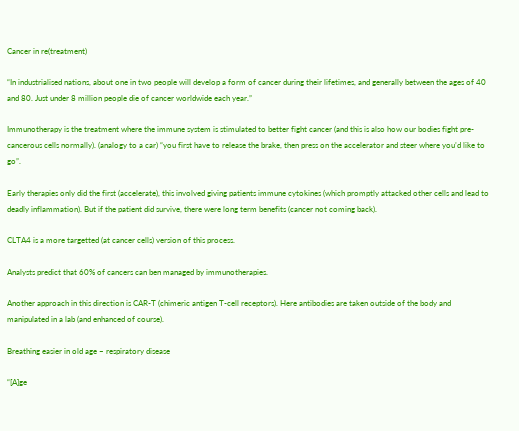Cancer in re(treatment)

“In industrialised nations, about one in two people will develop a form of cancer during their lifetimes, and generally between the ages of 40 and 80. Just under 8 million people die of cancer worldwide each year.”

Immunotherapy is the treatment where the immune system is stimulated to better fight cancer (and this is also how our bodies fight pre-cancerous cells normally). (analogy to a car) “you first have to release the brake, then press on the accelerator and steer where you’d like to go”.

Early therapies only did the first (accelerate), this involved giving patients immune cytokines (which promptly attacked other cells and lead to deadly inflammation). But if the patient did survive, there were long term benefits (cancer not coming back).

CLTA4 is a more targetted (at cancer cells) version of this process.

Analysts predict that 60% of cancers can ben managed by immunotherapies.

Another approach in this direction is CAR-T (chimeric antigen T-cell receptors). Here antibodies are taken outside of the body and manipulated in a lab (and enhanced of course).

Breathing easier in old age – respiratory disease

“[A]ge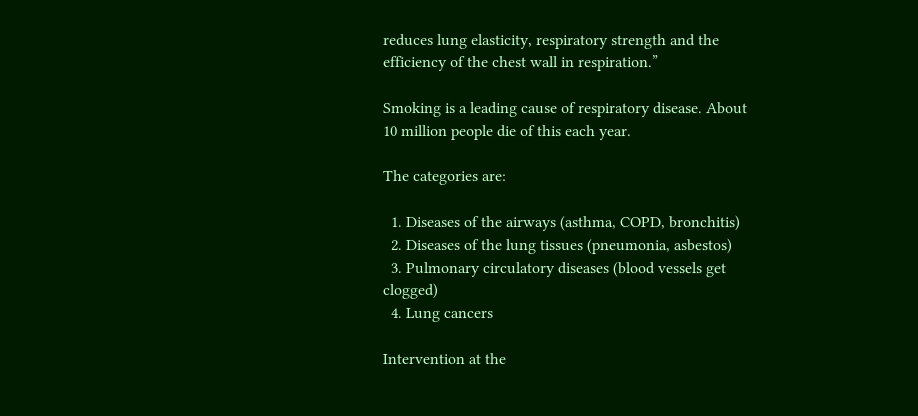reduces lung elasticity, respiratory strength and the efficiency of the chest wall in respiration.”

Smoking is a leading cause of respiratory disease. About 10 million people die of this each year.

The categories are:

  1. Diseases of the airways (asthma, COPD, bronchitis)
  2. Diseases of the lung tissues (pneumonia, asbestos)
  3. Pulmonary circulatory diseases (blood vessels get clogged)
  4. Lung cancers

Intervention at the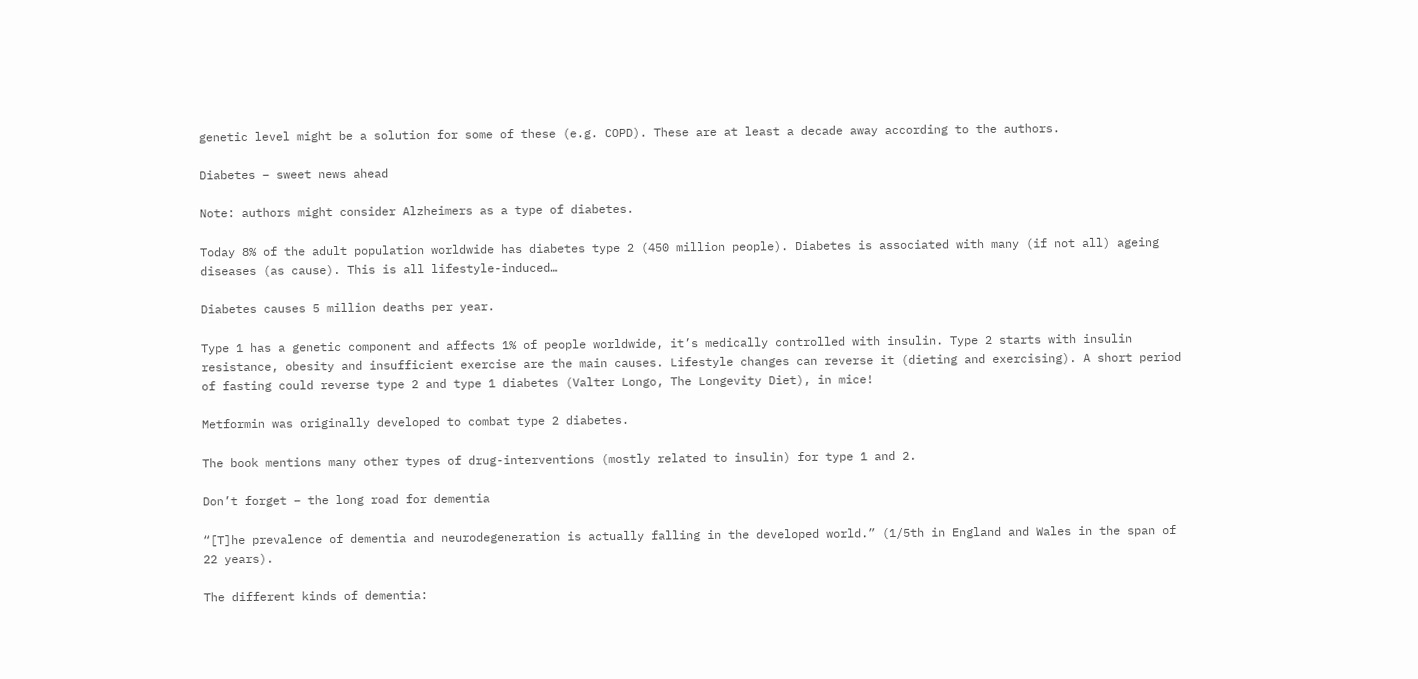genetic level might be a solution for some of these (e.g. COPD). These are at least a decade away according to the authors.

Diabetes – sweet news ahead

Note: authors might consider Alzheimers as a type of diabetes.

Today 8% of the adult population worldwide has diabetes type 2 (450 million people). Diabetes is associated with many (if not all) ageing diseases (as cause). This is all lifestyle-induced…

Diabetes causes 5 million deaths per year.

Type 1 has a genetic component and affects 1% of people worldwide, it’s medically controlled with insulin. Type 2 starts with insulin resistance, obesity and insufficient exercise are the main causes. Lifestyle changes can reverse it (dieting and exercising). A short period of fasting could reverse type 2 and type 1 diabetes (Valter Longo, The Longevity Diet), in mice!

Metformin was originally developed to combat type 2 diabetes.

The book mentions many other types of drug-interventions (mostly related to insulin) for type 1 and 2.

Don’t forget – the long road for dementia

“[T]he prevalence of dementia and neurodegeneration is actually falling in the developed world.” (1/5th in England and Wales in the span of 22 years).

The different kinds of dementia: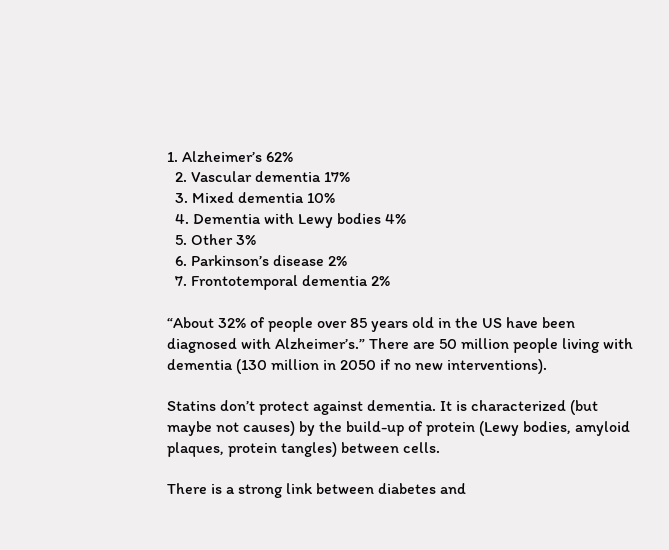1. Alzheimer’s 62%
  2. Vascular dementia 17%
  3. Mixed dementia 10%
  4. Dementia with Lewy bodies 4%
  5. Other 3%
  6. Parkinson’s disease 2%
  7. Frontotemporal dementia 2%

“About 32% of people over 85 years old in the US have been diagnosed with Alzheimer’s.” There are 50 million people living with dementia (130 million in 2050 if no new interventions).

Statins don’t protect against dementia. It is characterized (but maybe not causes) by the build-up of protein (Lewy bodies, amyloid plaques, protein tangles) between cells.

There is a strong link between diabetes and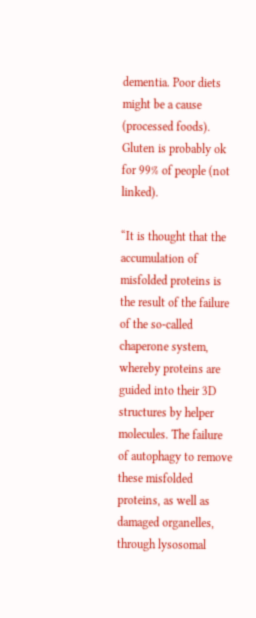dementia. Poor diets might be a cause (processed foods). Gluten is probably ok for 99% of people (not linked).

“It is thought that the accumulation of misfolded proteins is the result of the failure of the so-called chaperone system, whereby proteins are guided into their 3D structures by helper molecules. The failure of autophagy to remove these misfolded proteins, as well as damaged organelles, through lysosomal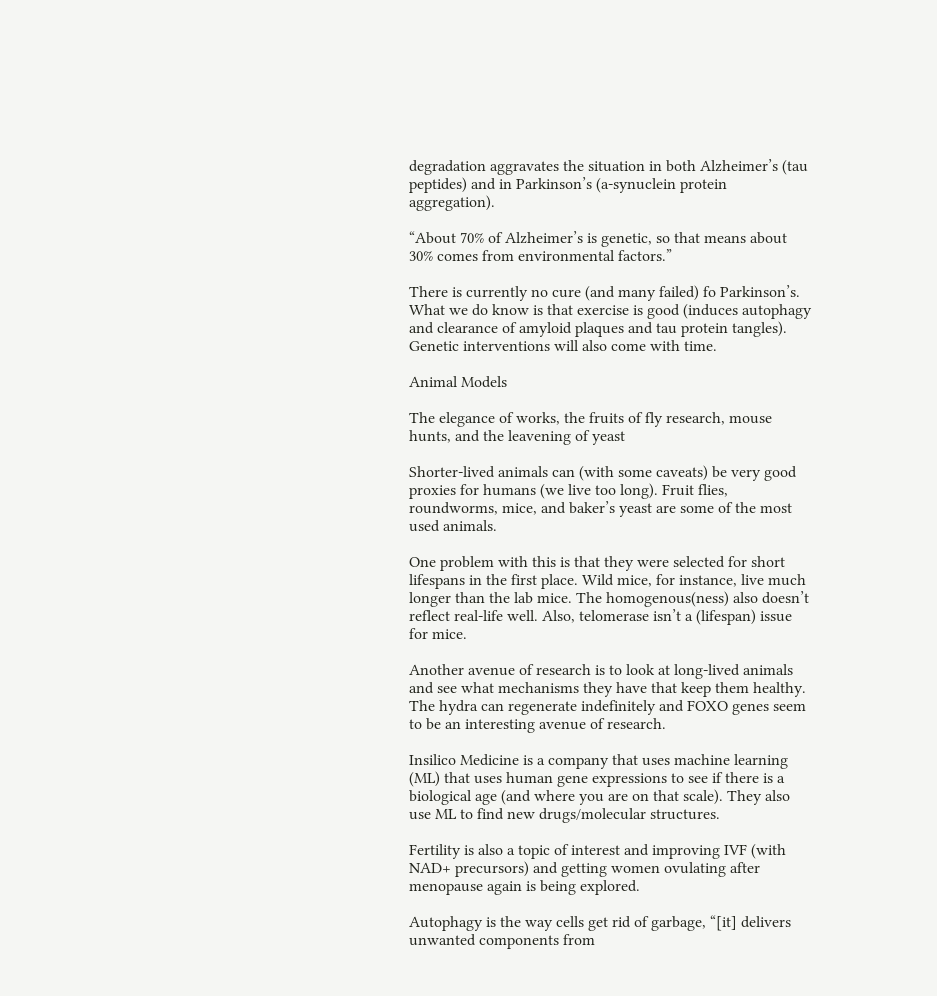degradation aggravates the situation in both Alzheimer’s (tau peptides) and in Parkinson’s (a-synuclein protein aggregation).

“About 70% of Alzheimer’s is genetic, so that means about 30% comes from environmental factors.”

There is currently no cure (and many failed) fo Parkinson’s. What we do know is that exercise is good (induces autophagy and clearance of amyloid plaques and tau protein tangles). Genetic interventions will also come with time.

Animal Models

The elegance of works, the fruits of fly research, mouse hunts, and the leavening of yeast

Shorter-lived animals can (with some caveats) be very good proxies for humans (we live too long). Fruit flies, roundworms, mice, and baker’s yeast are some of the most used animals.

One problem with this is that they were selected for short lifespans in the first place. Wild mice, for instance, live much longer than the lab mice. The homogenous(ness) also doesn’t reflect real-life well. Also, telomerase isn’t a (lifespan) issue for mice.

Another avenue of research is to look at long-lived animals and see what mechanisms they have that keep them healthy. The hydra can regenerate indefinitely and FOXO genes seem to be an interesting avenue of research.

Insilico Medicine is a company that uses machine learning (ML) that uses human gene expressions to see if there is a biological age (and where you are on that scale). They also use ML to find new drugs/molecular structures.

Fertility is also a topic of interest and improving IVF (with NAD+ precursors) and getting women ovulating after menopause again is being explored.

Autophagy is the way cells get rid of garbage, “[it] delivers unwanted components from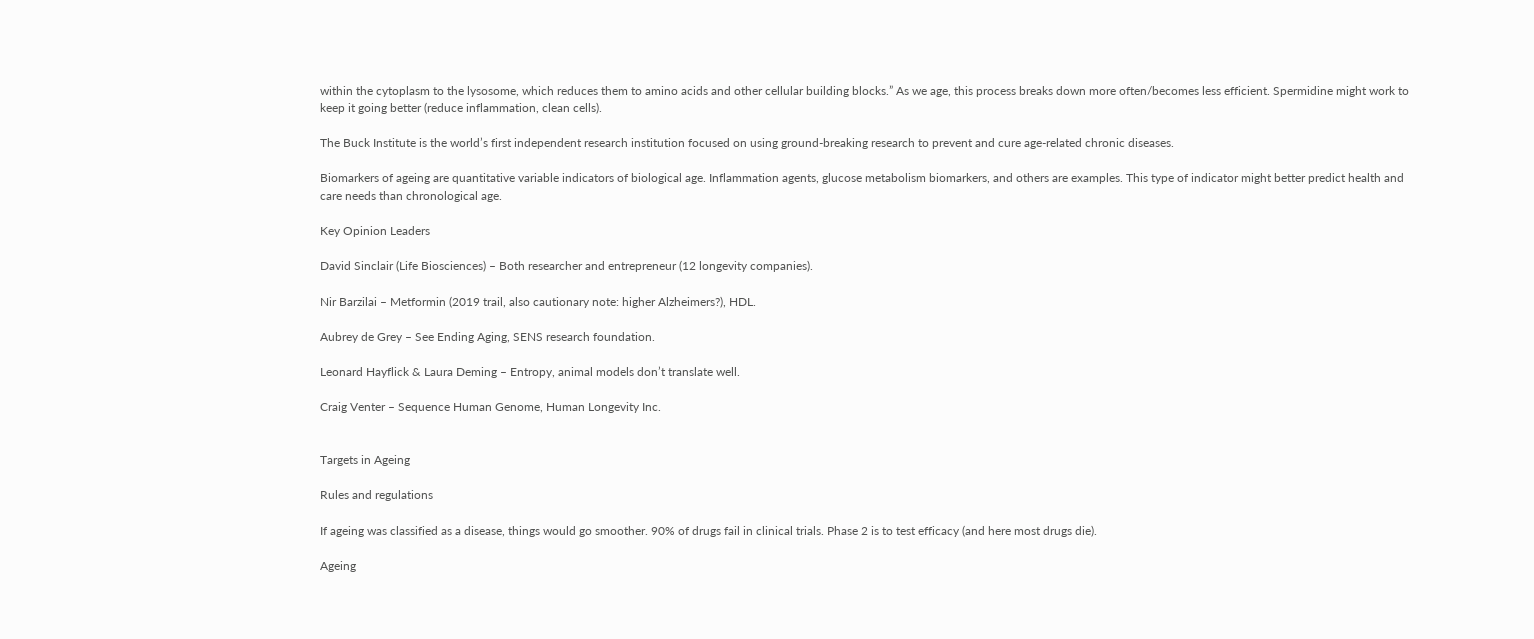within the cytoplasm to the lysosome, which reduces them to amino acids and other cellular building blocks.” As we age, this process breaks down more often/becomes less efficient. Spermidine might work to keep it going better (reduce inflammation, clean cells).

The Buck Institute is the world’s first independent research institution focused on using ground-breaking research to prevent and cure age-related chronic diseases.

Biomarkers of ageing are quantitative variable indicators of biological age. Inflammation agents, glucose metabolism biomarkers, and others are examples. This type of indicator might better predict health and care needs than chronological age.

Key Opinion Leaders

David Sinclair (Life Biosciences) – Both researcher and entrepreneur (12 longevity companies).

Nir Barzilai – Metformin (2019 trail, also cautionary note: higher Alzheimers?), HDL.

Aubrey de Grey – See Ending Aging, SENS research foundation.

Leonard Hayflick & Laura Deming – Entropy, animal models don’t translate well.

Craig Venter – Sequence Human Genome, Human Longevity Inc.


Targets in Ageing

Rules and regulations

If ageing was classified as a disease, things would go smoother. 90% of drugs fail in clinical trials. Phase 2 is to test efficacy (and here most drugs die).

Ageing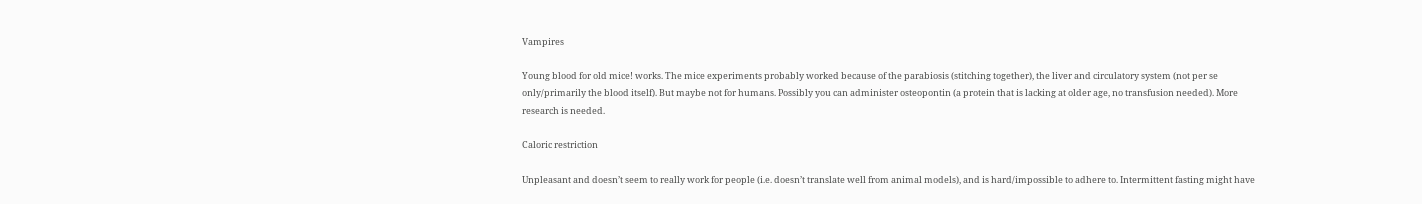Vampires

Young blood for old mice! works. The mice experiments probably worked because of the parabiosis (stitching together), the liver and circulatory system (not per se only/primarily the blood itself). But maybe not for humans. Possibly you can administer osteopontin (a protein that is lacking at older age, no transfusion needed). More research is needed.

Caloric restriction

Unpleasant and doesn’t seem to really work for people (i.e. doesn’t translate well from animal models), and is hard/impossible to adhere to. Intermittent fasting might have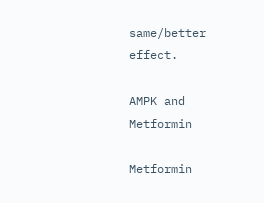same/better effect.

AMPK and Metformin

Metformin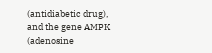(antidiabetic drug), and the gene AMPK (adenosine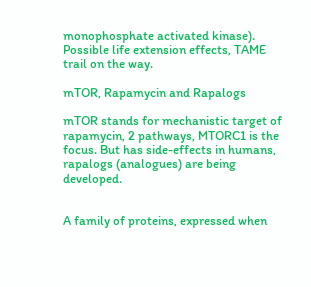monophosphate activated kinase). Possible life extension effects, TAME trail on the way.

mTOR, Rapamycin and Rapalogs

mTOR stands for mechanistic target of rapamycin, 2 pathways, MTORC1 is the focus. But has side-effects in humans, rapalogs (analogues) are being developed.


A family of proteins, expressed when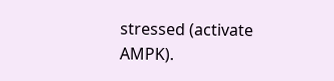stressed (activate AMPK).